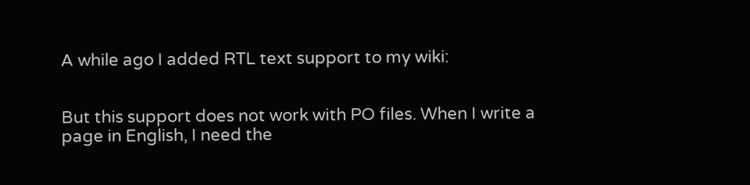A while ago I added RTL text support to my wiki:


But this support does not work with PO files. When I write a page in English, I need the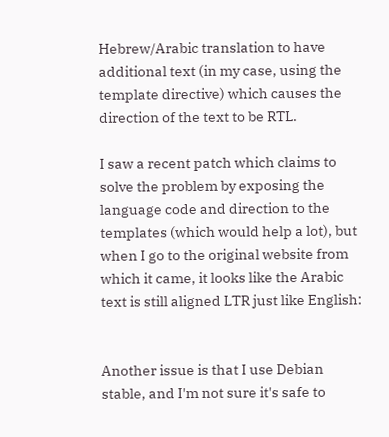Hebrew/Arabic translation to have additional text (in my case, using the template directive) which causes the direction of the text to be RTL.

I saw a recent patch which claims to solve the problem by exposing the language code and direction to the templates (which would help a lot), but when I go to the original website from which it came, it looks like the Arabic text is still aligned LTR just like English:


Another issue is that I use Debian stable, and I'm not sure it's safe to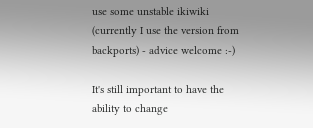use some unstable ikiwiki (currently I use the version from backports) - advice welcome :-)

It's still important to have the ability to change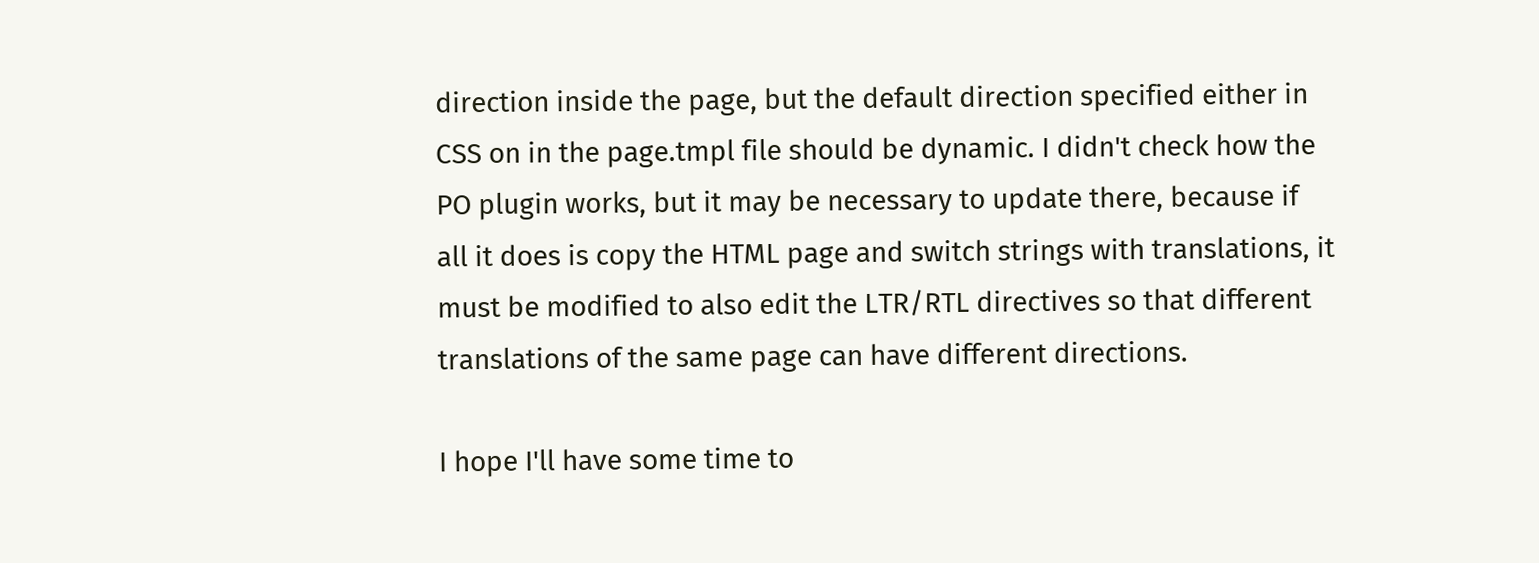direction inside the page, but the default direction specified either in CSS on in the page.tmpl file should be dynamic. I didn't check how the PO plugin works, but it may be necessary to update there, because if all it does is copy the HTML page and switch strings with translations, it must be modified to also edit the LTR/RTL directives so that different translations of the same page can have different directions.

I hope I'll have some time to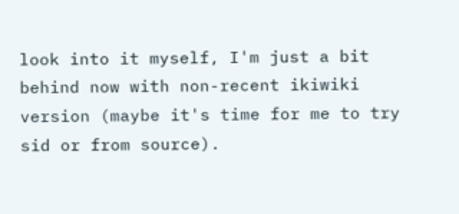look into it myself, I'm just a bit behind now with non-recent ikiwiki version (maybe it's time for me to try sid or from source).